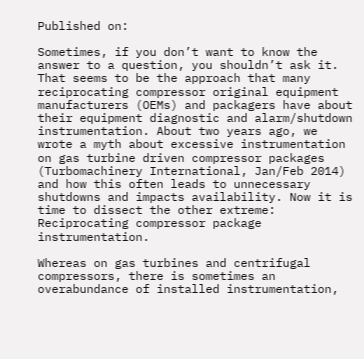Published on:

Sometimes, if you don’t want to know the answer to a question, you shouldn’t ask it. That seems to be the approach that many reciprocating compressor original equipment manufacturers (OEMs) and packagers have about their equipment diagnostic and alarm/shutdown instrumentation. About two years ago, we wrote a myth about excessive instrumentation on gas turbine driven compressor packages (Turbomachinery International, Jan/Feb 2014) and how this often leads to unnecessary shutdowns and impacts availability. Now it is time to dissect the other extreme: Reciprocating compressor package instrumentation.

Whereas on gas turbines and centrifugal compressors, there is sometimes an overabundance of installed instrumentation,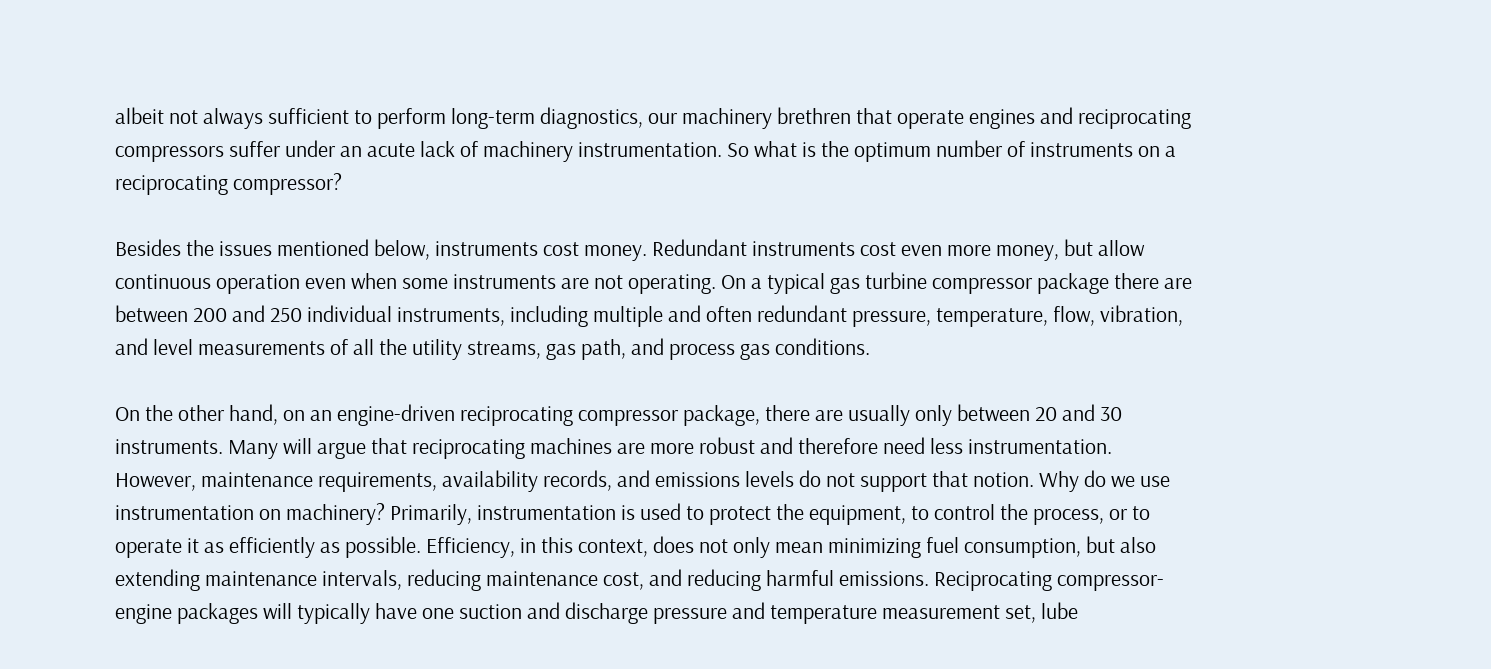albeit not always sufficient to perform long-term diagnostics, our machinery brethren that operate engines and reciprocating compressors suffer under an acute lack of machinery instrumentation. So what is the optimum number of instruments on a reciprocating compressor?

Besides the issues mentioned below, instruments cost money. Redundant instruments cost even more money, but allow continuous operation even when some instruments are not operating. On a typical gas turbine compressor package there are between 200 and 250 individual instruments, including multiple and often redundant pressure, temperature, flow, vibration, and level measurements of all the utility streams, gas path, and process gas conditions.

On the other hand, on an engine-driven reciprocating compressor package, there are usually only between 20 and 30 instruments. Many will argue that reciprocating machines are more robust and therefore need less instrumentation. However, maintenance requirements, availability records, and emissions levels do not support that notion. Why do we use instrumentation on machinery? Primarily, instrumentation is used to protect the equipment, to control the process, or to operate it as efficiently as possible. Efficiency, in this context, does not only mean minimizing fuel consumption, but also extending maintenance intervals, reducing maintenance cost, and reducing harmful emissions. Reciprocating compressor-engine packages will typically have one suction and discharge pressure and temperature measurement set, lube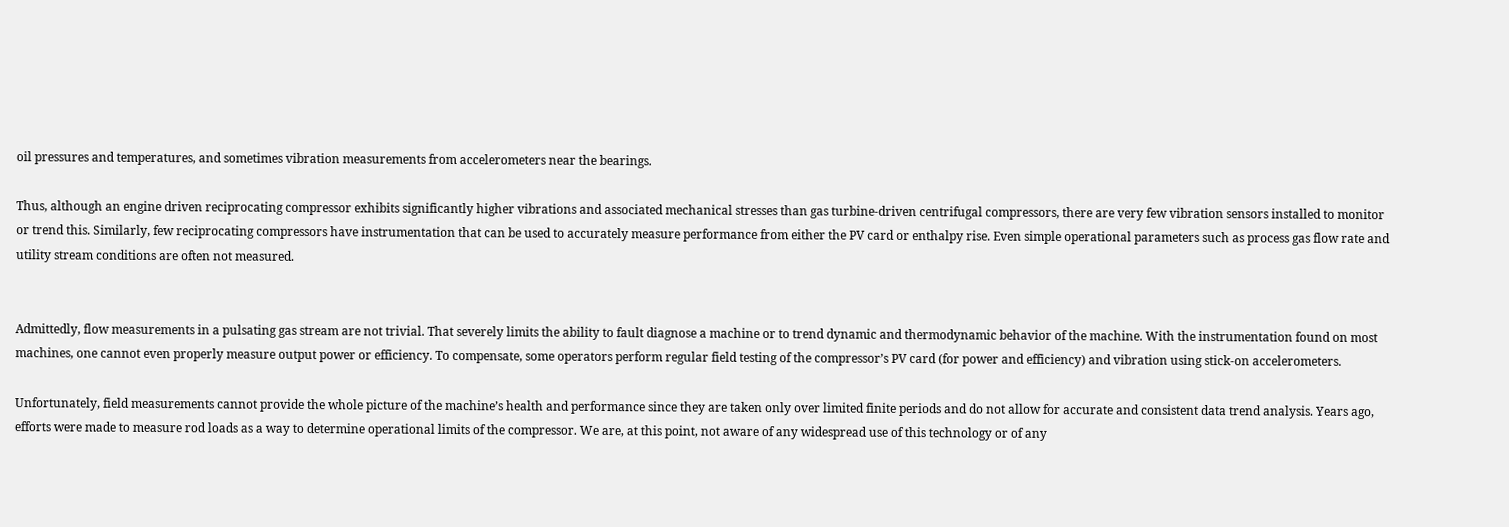oil pressures and temperatures, and sometimes vibration measurements from accelerometers near the bearings.

Thus, although an engine driven reciprocating compressor exhibits significantly higher vibrations and associated mechanical stresses than gas turbine-driven centrifugal compressors, there are very few vibration sensors installed to monitor or trend this. Similarly, few reciprocating compressors have instrumentation that can be used to accurately measure performance from either the PV card or enthalpy rise. Even simple operational parameters such as process gas flow rate and utility stream conditions are often not measured.


Admittedly, flow measurements in a pulsating gas stream are not trivial. That severely limits the ability to fault diagnose a machine or to trend dynamic and thermodynamic behavior of the machine. With the instrumentation found on most machines, one cannot even properly measure output power or efficiency. To compensate, some operators perform regular field testing of the compressor’s PV card (for power and efficiency) and vibration using stick-on accelerometers.

Unfortunately, field measurements cannot provide the whole picture of the machine’s health and performance since they are taken only over limited finite periods and do not allow for accurate and consistent data trend analysis. Years ago, efforts were made to measure rod loads as a way to determine operational limits of the compressor. We are, at this point, not aware of any widespread use of this technology or of any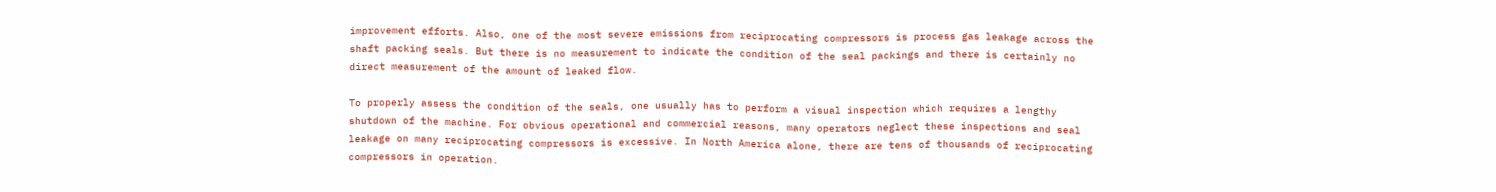improvement efforts. Also, one of the most severe emissions from reciprocating compressors is process gas leakage across the shaft packing seals. But there is no measurement to indicate the condition of the seal packings and there is certainly no direct measurement of the amount of leaked flow.

To properly assess the condition of the seals, one usually has to perform a visual inspection which requires a lengthy shutdown of the machine. For obvious operational and commercial reasons, many operators neglect these inspections and seal leakage on many reciprocating compressors is excessive. In North America alone, there are tens of thousands of reciprocating compressors in operation.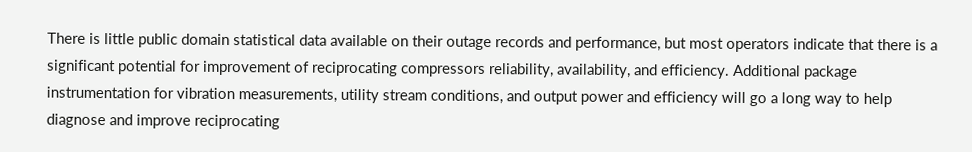There is little public domain statistical data available on their outage records and performance, but most operators indicate that there is a significant potential for improvement of reciprocating compressors reliability, availability, and efficiency. Additional package instrumentation for vibration measurements, utility stream conditions, and output power and efficiency will go a long way to help diagnose and improve reciprocating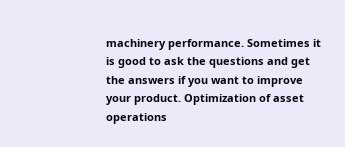machinery performance. Sometimes it is good to ask the questions and get the answers if you want to improve your product. Optimization of asset operations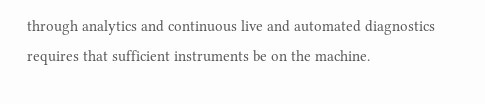through analytics and continuous live and automated diagnostics requires that sufficient instruments be on the machine.